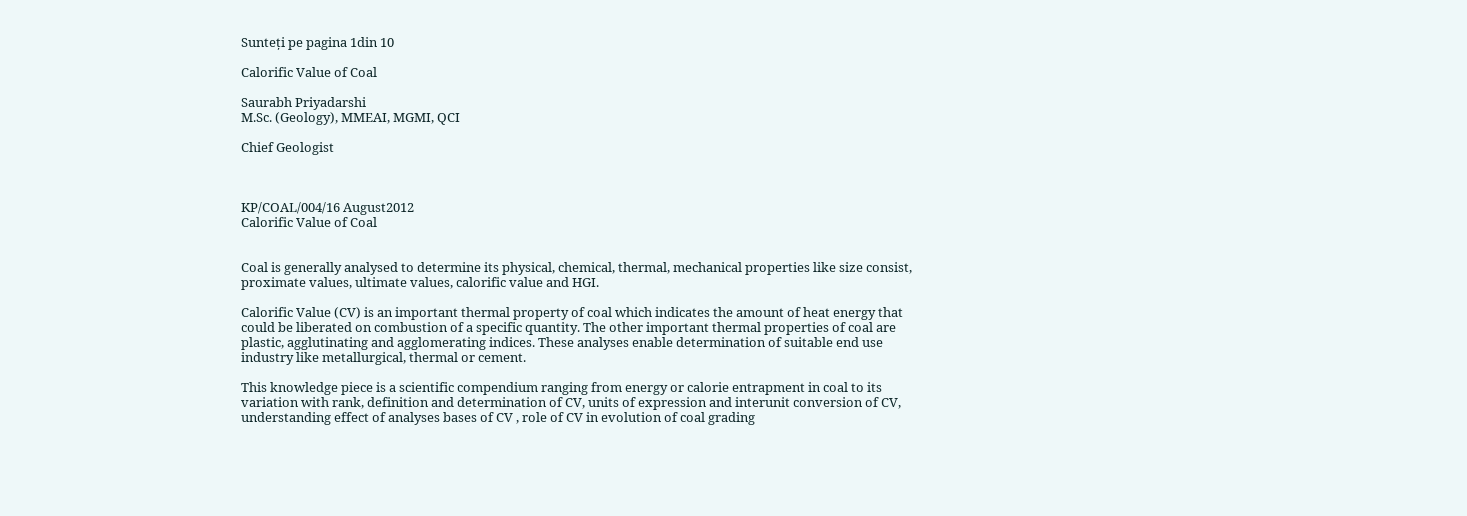Sunteți pe pagina 1din 10

Calorific Value of Coal

Saurabh Priyadarshi
M.Sc. (Geology), MMEAI, MGMI, QCI

Chief Geologist



KP/COAL/004/16 August2012
Calorific Value of Coal


Coal is generally analysed to determine its physical, chemical, thermal, mechanical properties like size consist,
proximate values, ultimate values, calorific value and HGI.

Calorific Value (CV) is an important thermal property of coal which indicates the amount of heat energy that
could be liberated on combustion of a specific quantity. The other important thermal properties of coal are
plastic, agglutinating and agglomerating indices. These analyses enable determination of suitable end use
industry like metallurgical, thermal or cement.

This knowledge piece is a scientific compendium ranging from energy or calorie entrapment in coal to its
variation with rank, definition and determination of CV, units of expression and interunit conversion of CV,
understanding effect of analyses bases of CV , role of CV in evolution of coal grading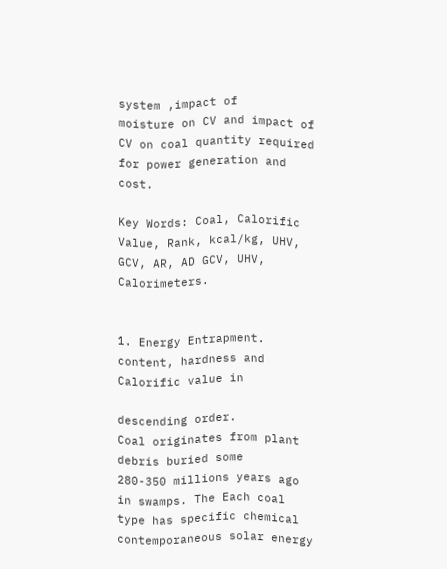system ,impact of
moisture on CV and impact of CV on coal quantity required for power generation and cost.

Key Words: Coal, Calorific Value, Rank, kcal/kg, UHV, GCV, AR, AD GCV, UHV, Calorimeters.


1. Energy Entrapment. content, hardness and Calorific value in

descending order.
Coal originates from plant debris buried some
280-350 millions years ago in swamps. The Each coal type has specific chemical
contemporaneous solar energy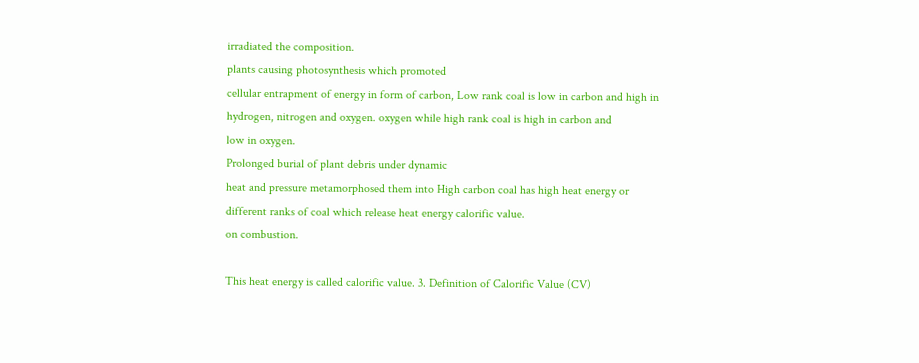irradiated the composition.
plants causing photosynthesis which promoted
cellular entrapment of energy in form of carbon, Low rank coal is low in carbon and high in
hydrogen, nitrogen and oxygen. oxygen while high rank coal is high in carbon and
low in oxygen.
Prolonged burial of plant debris under dynamic
heat and pressure metamorphosed them into High carbon coal has high heat energy or
different ranks of coal which release heat energy calorific value.
on combustion.

This heat energy is called calorific value. 3. Definition of Calorific Value (CV)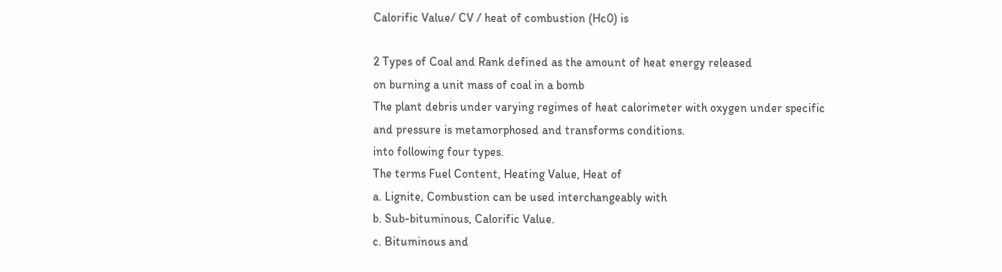Calorific Value/ CV / heat of combustion (Hc0) is

2 Types of Coal and Rank defined as the amount of heat energy released
on burning a unit mass of coal in a bomb
The plant debris under varying regimes of heat calorimeter with oxygen under specific
and pressure is metamorphosed and transforms conditions.
into following four types.
The terms Fuel Content, Heating Value, Heat of
a. Lignite, Combustion can be used interchangeably with
b. Sub-bituminous, Calorific Value.
c. Bituminous and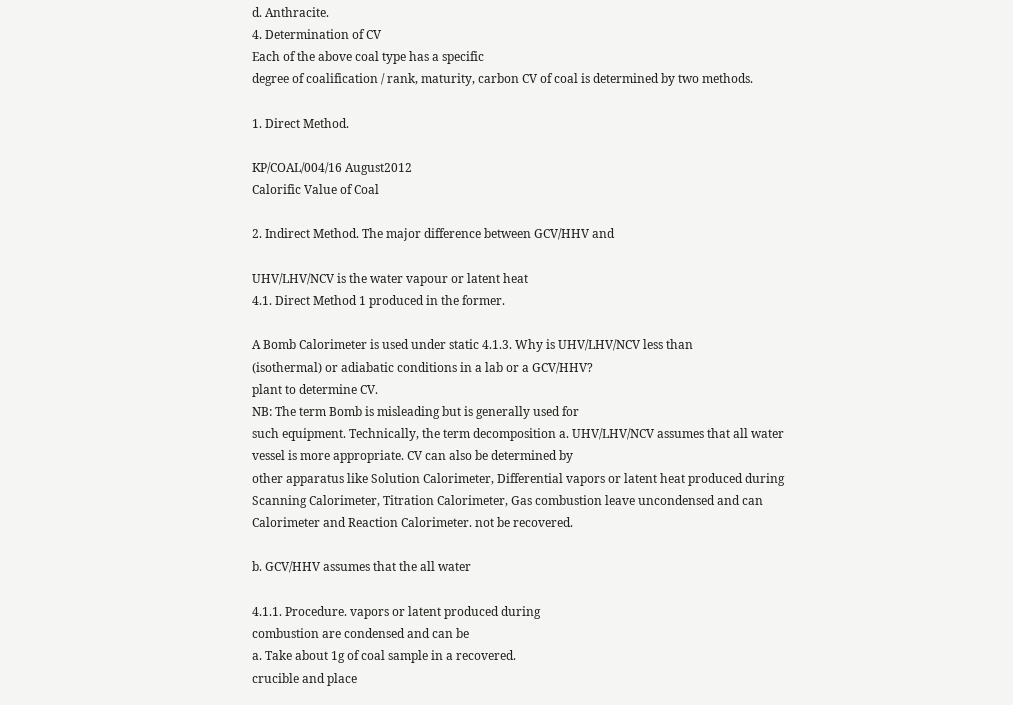d. Anthracite.
4. Determination of CV
Each of the above coal type has a specific
degree of coalification / rank, maturity, carbon CV of coal is determined by two methods.

1. Direct Method.

KP/COAL/004/16 August2012
Calorific Value of Coal

2. Indirect Method. The major difference between GCV/HHV and

UHV/LHV/NCV is the water vapour or latent heat
4.1. Direct Method 1 produced in the former.

A Bomb Calorimeter is used under static 4.1.3. Why is UHV/LHV/NCV less than
(isothermal) or adiabatic conditions in a lab or a GCV/HHV?
plant to determine CV.
NB: The term Bomb is misleading but is generally used for
such equipment. Technically, the term decomposition a. UHV/LHV/NCV assumes that all water
vessel is more appropriate. CV can also be determined by
other apparatus like Solution Calorimeter, Differential vapors or latent heat produced during
Scanning Calorimeter, Titration Calorimeter, Gas combustion leave uncondensed and can
Calorimeter and Reaction Calorimeter. not be recovered.

b. GCV/HHV assumes that the all water

4.1.1. Procedure. vapors or latent produced during
combustion are condensed and can be
a. Take about 1g of coal sample in a recovered.
crucible and place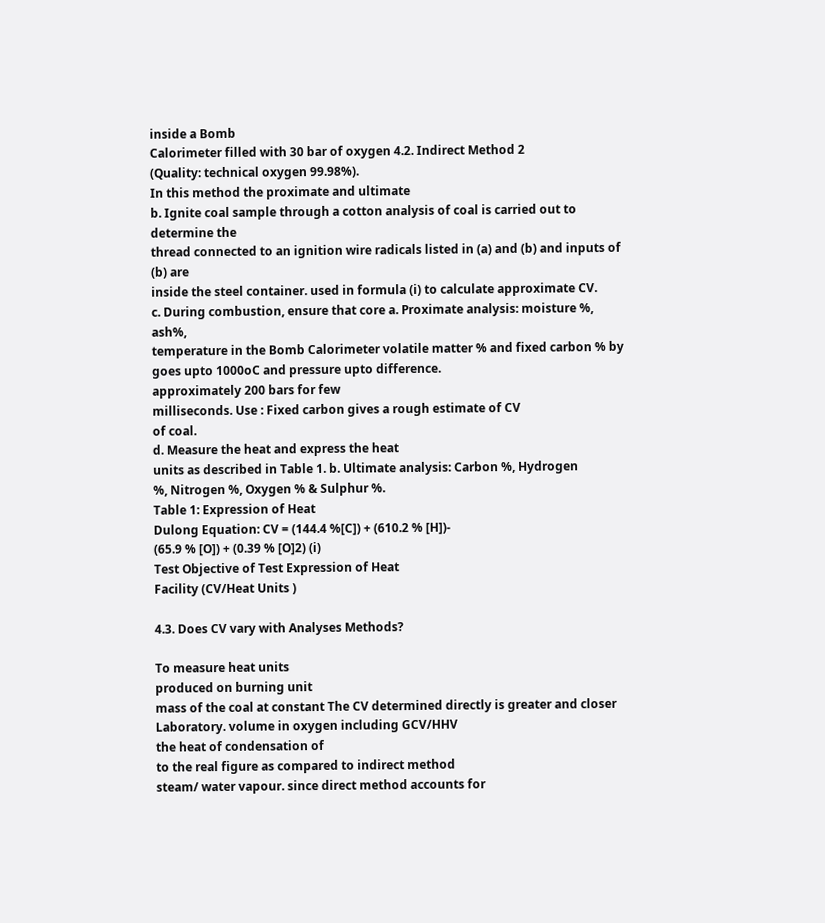inside a Bomb
Calorimeter filled with 30 bar of oxygen 4.2. Indirect Method 2
(Quality: technical oxygen 99.98%).
In this method the proximate and ultimate
b. Ignite coal sample through a cotton analysis of coal is carried out to determine the
thread connected to an ignition wire radicals listed in (a) and (b) and inputs of (b) are
inside the steel container. used in formula (i) to calculate approximate CV.
c. During combustion, ensure that core a. Proximate analysis: moisture %, ash%,
temperature in the Bomb Calorimeter volatile matter % and fixed carbon % by
goes upto 1000oC and pressure upto difference.
approximately 200 bars for few
milliseconds. Use : Fixed carbon gives a rough estimate of CV
of coal.
d. Measure the heat and express the heat
units as described in Table 1. b. Ultimate analysis: Carbon %, Hydrogen
%, Nitrogen %, Oxygen % & Sulphur %.
Table 1: Expression of Heat
Dulong Equation: CV = (144.4 %[C]) + (610.2 % [H])-
(65.9 % [O]) + (0.39 % [O]2) (i)
Test Objective of Test Expression of Heat
Facility (CV/Heat Units )

4.3. Does CV vary with Analyses Methods?

To measure heat units
produced on burning unit
mass of the coal at constant The CV determined directly is greater and closer
Laboratory. volume in oxygen including GCV/HHV
the heat of condensation of
to the real figure as compared to indirect method
steam/ water vapour. since direct method accounts for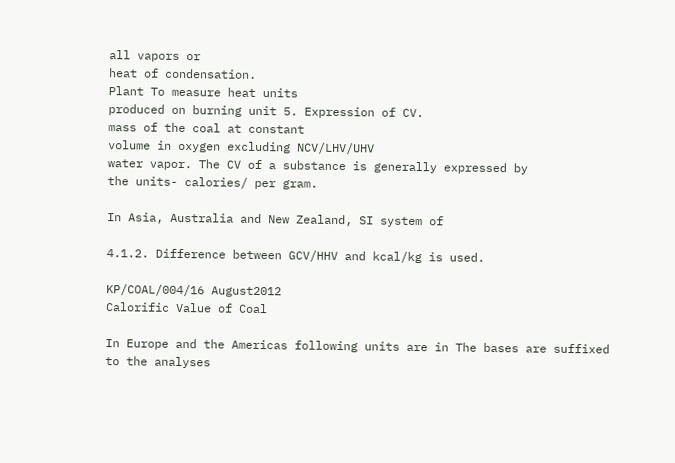all vapors or
heat of condensation.
Plant To measure heat units
produced on burning unit 5. Expression of CV.
mass of the coal at constant
volume in oxygen excluding NCV/LHV/UHV
water vapor. The CV of a substance is generally expressed by
the units- calories/ per gram.

In Asia, Australia and New Zealand, SI system of

4.1.2. Difference between GCV/HHV and kcal/kg is used.

KP/COAL/004/16 August2012
Calorific Value of Coal

In Europe and the Americas following units are in The bases are suffixed to the analyses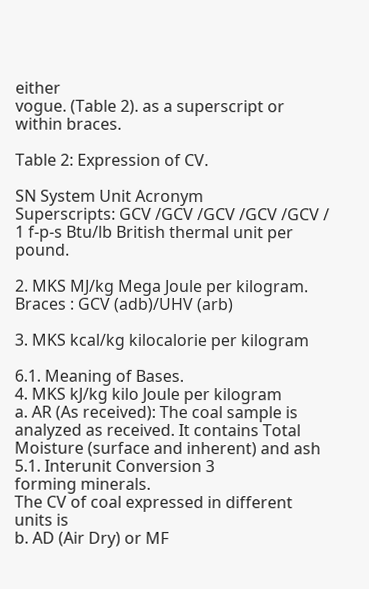either
vogue. (Table 2). as a superscript or within braces.

Table 2: Expression of CV.

SN System Unit Acronym
Superscripts: GCV /GCV /GCV /GCV /GCV /
1 f-p-s Btu/lb British thermal unit per pound.

2. MKS MJ/kg Mega Joule per kilogram. Braces : GCV (adb)/UHV (arb)

3. MKS kcal/kg kilocalorie per kilogram

6.1. Meaning of Bases.
4. MKS kJ/kg kilo Joule per kilogram
a. AR (As received): The coal sample is
analyzed as received. It contains Total
Moisture (surface and inherent) and ash
5.1. Interunit Conversion 3
forming minerals.
The CV of coal expressed in different units is
b. AD (Air Dry) or MF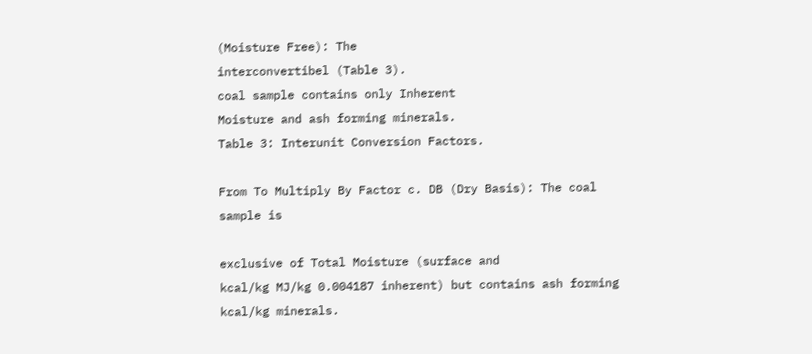(Moisture Free): The
interconvertibel (Table 3).
coal sample contains only Inherent
Moisture and ash forming minerals.
Table 3: Interunit Conversion Factors.

From To Multiply By Factor c. DB (Dry Basis): The coal sample is

exclusive of Total Moisture (surface and
kcal/kg MJ/kg 0.004187 inherent) but contains ash forming
kcal/kg minerals.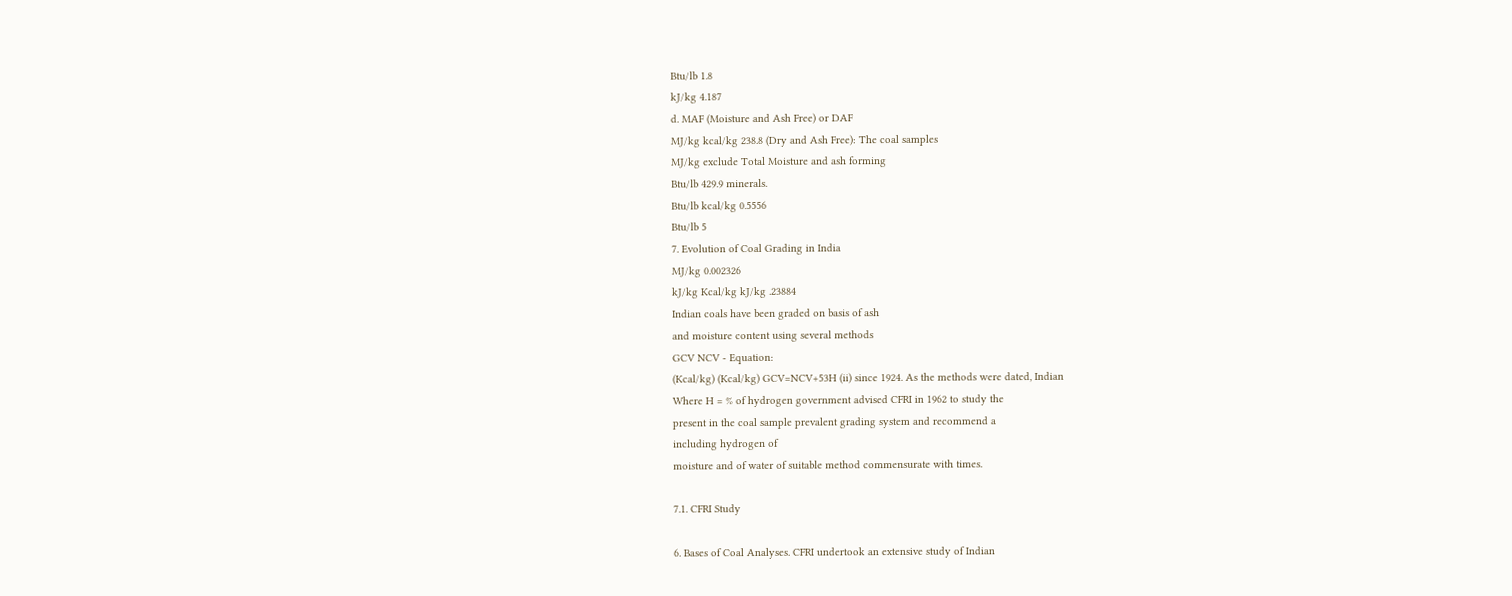Btu/lb 1.8
kJ/kg 4.187
d. MAF (Moisture and Ash Free) or DAF
MJ/kg kcal/kg 238.8 (Dry and Ash Free): The coal samples
MJ/kg exclude Total Moisture and ash forming
Btu/lb 429.9 minerals.
Btu/lb kcal/kg 0.5556
Btu/lb 5
7. Evolution of Coal Grading in India
MJ/kg 0.002326
kJ/kg Kcal/kg kJ/kg .23884
Indian coals have been graded on basis of ash
and moisture content using several methods
GCV NCV - Equation:
(Kcal/kg) (Kcal/kg) GCV=NCV+53H (ii) since 1924. As the methods were dated, Indian
Where H = % of hydrogen government advised CFRI in 1962 to study the
present in the coal sample prevalent grading system and recommend a
including hydrogen of
moisture and of water of suitable method commensurate with times.

7.1. CFRI Study

6. Bases of Coal Analyses. CFRI undertook an extensive study of Indian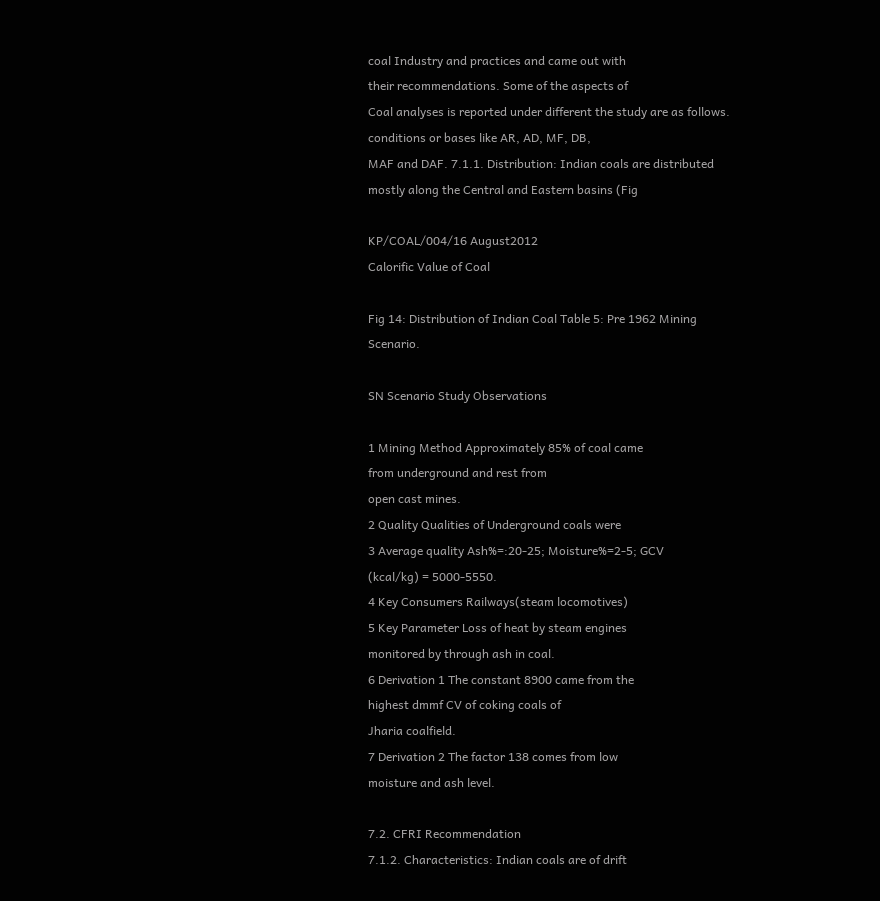coal Industry and practices and came out with
their recommendations. Some of the aspects of
Coal analyses is reported under different the study are as follows.
conditions or bases like AR, AD, MF, DB,
MAF and DAF. 7.1.1. Distribution: Indian coals are distributed
mostly along the Central and Eastern basins (Fig

KP/COAL/004/16 August2012
Calorific Value of Coal

Fig 14: Distribution of Indian Coal Table 5: Pre 1962 Mining Scenario.

SN Scenario Study Observations

1 Mining Method Approximately 85% of coal came
from underground and rest from
open cast mines.
2 Quality Qualities of Underground coals were
3 Average quality Ash%=:20-25; Moisture%=2-5; GCV
(kcal/kg) = 5000-5550.
4 Key Consumers Railways(steam locomotives)
5 Key Parameter Loss of heat by steam engines
monitored by through ash in coal.
6 Derivation 1 The constant 8900 came from the
highest dmmf CV of coking coals of
Jharia coalfield.
7 Derivation 2 The factor 138 comes from low
moisture and ash level.

7.2. CFRI Recommendation
7.1.2. Characteristics: Indian coals are of drift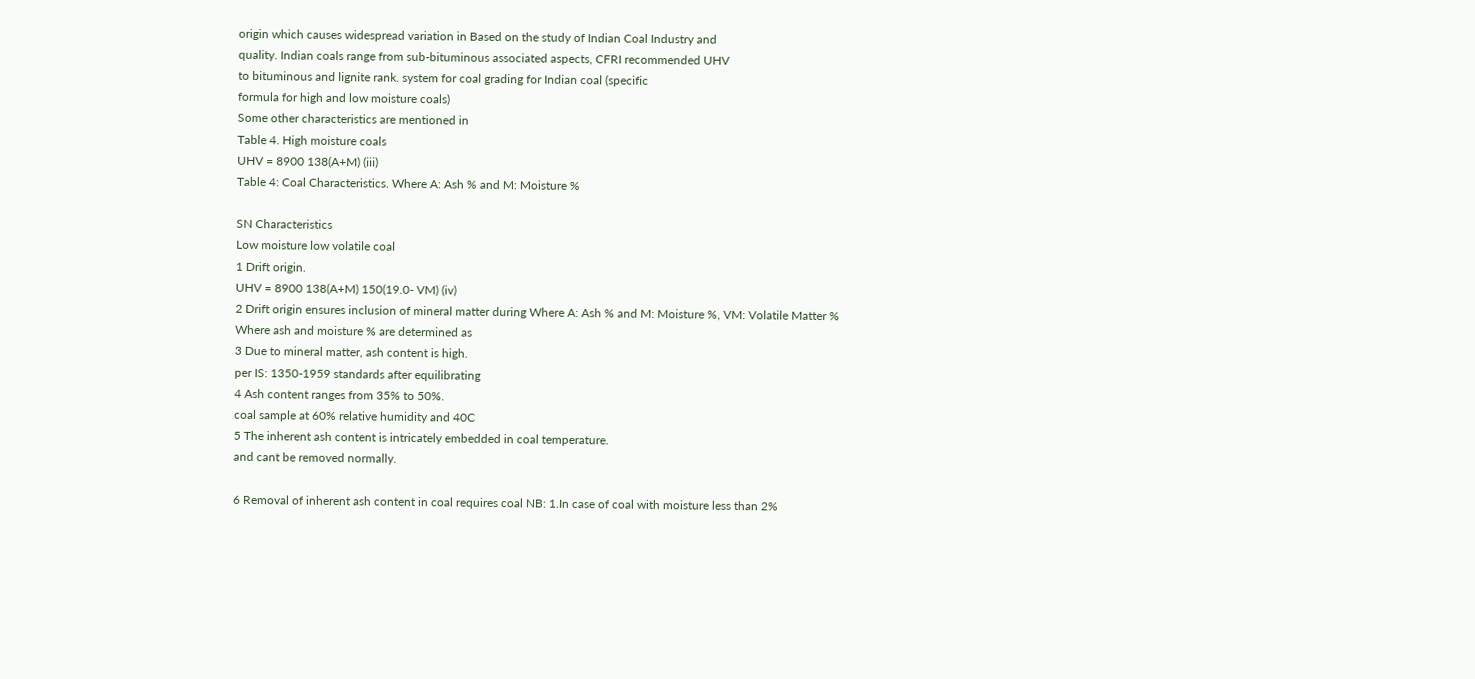origin which causes widespread variation in Based on the study of Indian Coal Industry and
quality. Indian coals range from sub-bituminous associated aspects, CFRI recommended UHV
to bituminous and lignite rank. system for coal grading for Indian coal (specific
formula for high and low moisture coals)
Some other characteristics are mentioned in
Table 4. High moisture coals
UHV = 8900 138(A+M) (iii)
Table 4: Coal Characteristics. Where A: Ash % and M: Moisture %

SN Characteristics
Low moisture low volatile coal
1 Drift origin.
UHV = 8900 138(A+M) 150(19.0- VM) (iv)
2 Drift origin ensures inclusion of mineral matter during Where A: Ash % and M: Moisture %, VM: Volatile Matter %
Where ash and moisture % are determined as
3 Due to mineral matter, ash content is high.
per IS: 1350-1959 standards after equilibrating
4 Ash content ranges from 35% to 50%.
coal sample at 60% relative humidity and 40C
5 The inherent ash content is intricately embedded in coal temperature.
and cant be removed normally.

6 Removal of inherent ash content in coal requires coal NB: 1.In case of coal with moisture less than 2%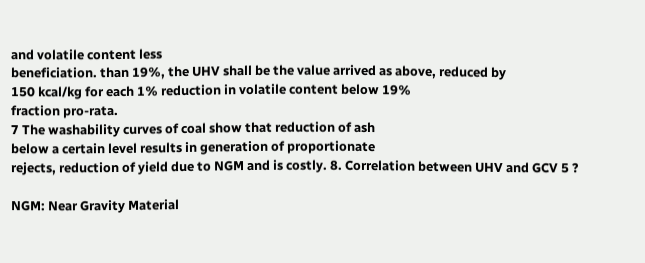and volatile content less
beneficiation. than 19%, the UHV shall be the value arrived as above, reduced by
150 kcal/kg for each 1% reduction in volatile content below 19%
fraction pro-rata.
7 The washability curves of coal show that reduction of ash
below a certain level results in generation of proportionate
rejects, reduction of yield due to NGM and is costly. 8. Correlation between UHV and GCV 5 ?

NGM: Near Gravity Material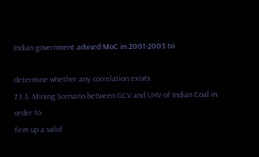Indian government advised MoC in 2001-2003 to

determine whether any correlation exists
7.1.3. Mining Scenario between GCV and UHV of Indian Coal in order to
firm up a valid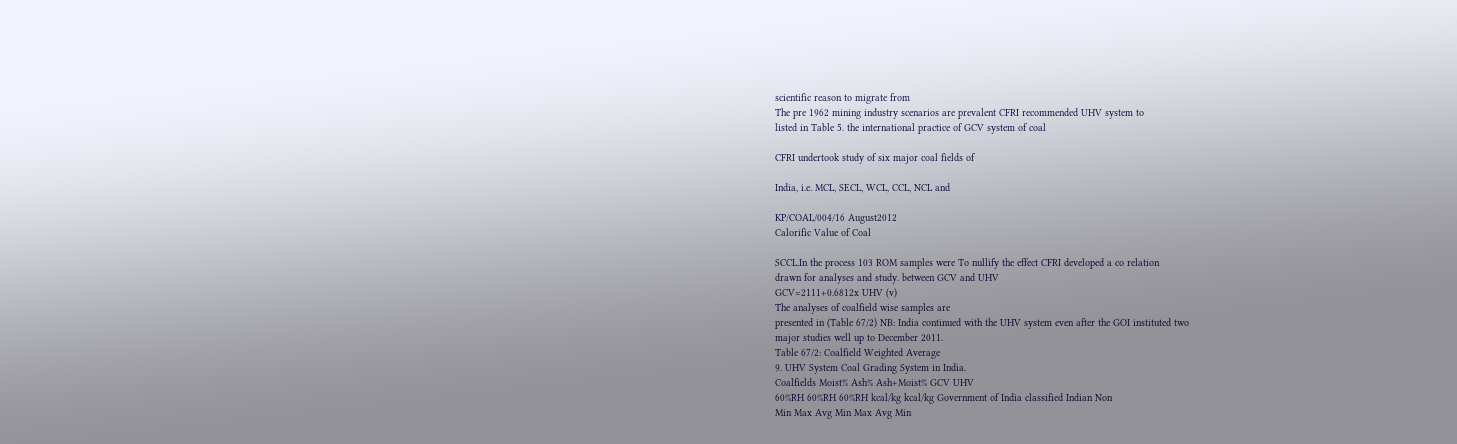scientific reason to migrate from
The pre 1962 mining industry scenarios are prevalent CFRI recommended UHV system to
listed in Table 5. the international practice of GCV system of coal

CFRI undertook study of six major coal fields of

India, i.e. MCL, SECL, WCL, CCL, NCL and

KP/COAL/004/16 August2012
Calorific Value of Coal

SCCL.In the process 103 ROM samples were To nullify the effect CFRI developed a co relation
drawn for analyses and study. between GCV and UHV
GCV=2111+0.6812x UHV (v)
The analyses of coalfield wise samples are
presented in (Table 67/2) NB: India continued with the UHV system even after the GOI instituted two
major studies well up to December 2011.
Table 67/2: Coalfield Weighted Average
9. UHV System Coal Grading System in India.
Coalfields Moist% Ash% Ash+Moist% GCV UHV
60%RH 60%RH 60%RH kcal/kg kcal/kg Government of India classified Indian Non
Min Max Avg Min Max Avg Min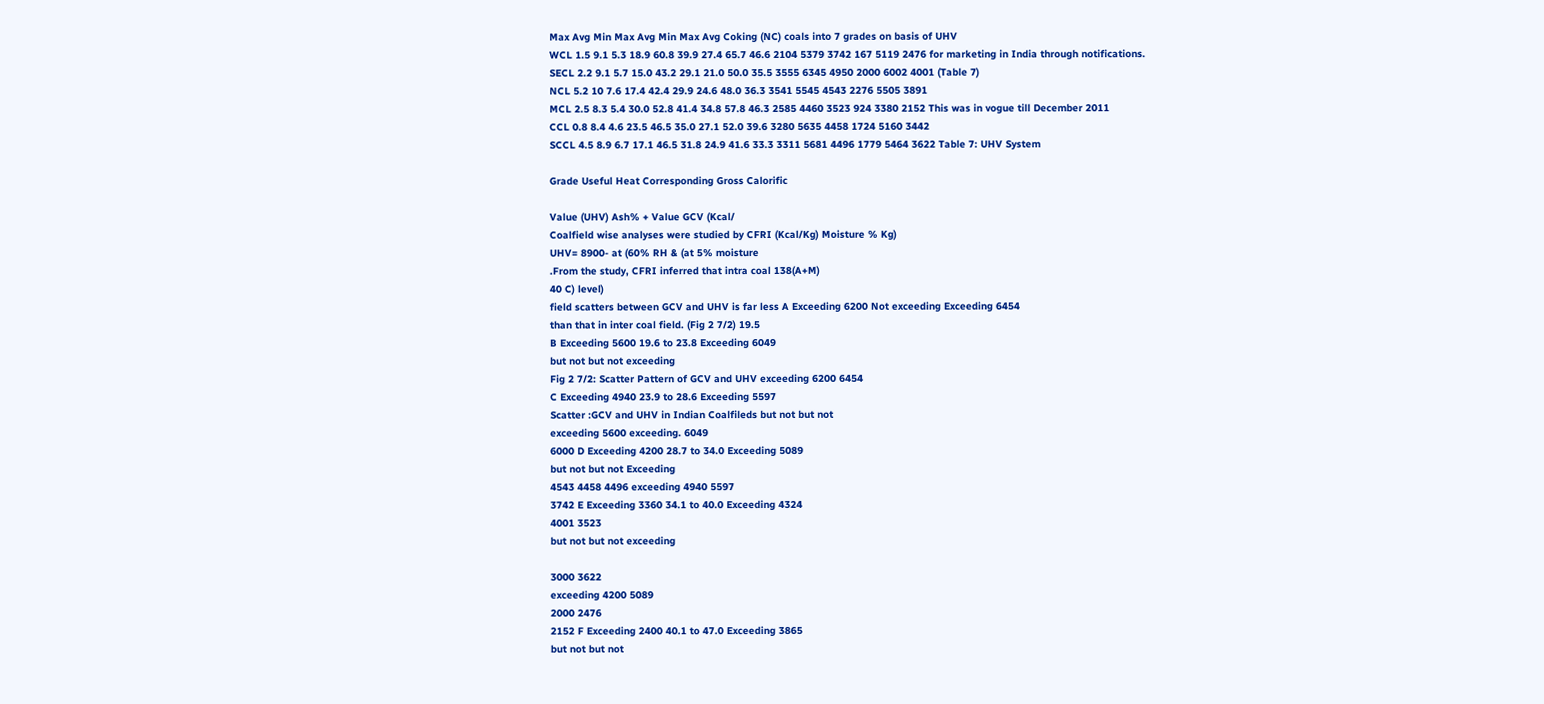Max Avg Min Max Avg Min Max Avg Coking (NC) coals into 7 grades on basis of UHV
WCL 1.5 9.1 5.3 18.9 60.8 39.9 27.4 65.7 46.6 2104 5379 3742 167 5119 2476 for marketing in India through notifications.
SECL 2.2 9.1 5.7 15.0 43.2 29.1 21.0 50.0 35.5 3555 6345 4950 2000 6002 4001 (Table 7)
NCL 5.2 10 7.6 17.4 42.4 29.9 24.6 48.0 36.3 3541 5545 4543 2276 5505 3891
MCL 2.5 8.3 5.4 30.0 52.8 41.4 34.8 57.8 46.3 2585 4460 3523 924 3380 2152 This was in vogue till December 2011
CCL 0.8 8.4 4.6 23.5 46.5 35.0 27.1 52.0 39.6 3280 5635 4458 1724 5160 3442
SCCL 4.5 8.9 6.7 17.1 46.5 31.8 24.9 41.6 33.3 3311 5681 4496 1779 5464 3622 Table 7: UHV System

Grade Useful Heat Corresponding Gross Calorific

Value (UHV) Ash% + Value GCV (Kcal/
Coalfield wise analyses were studied by CFRI (Kcal/Kg) Moisture % Kg)
UHV= 8900- at (60% RH & (at 5% moisture
.From the study, CFRI inferred that intra coal 138(A+M)
40 C) level)
field scatters between GCV and UHV is far less A Exceeding 6200 Not exceeding Exceeding 6454
than that in inter coal field. (Fig 2 7/2) 19.5
B Exceeding 5600 19.6 to 23.8 Exceeding 6049
but not but not exceeding
Fig 2 7/2: Scatter Pattern of GCV and UHV exceeding 6200 6454
C Exceeding 4940 23.9 to 28.6 Exceeding 5597
Scatter :GCV and UHV in Indian Coalfileds but not but not
exceeding 5600 exceeding. 6049
6000 D Exceeding 4200 28.7 to 34.0 Exceeding 5089
but not but not Exceeding
4543 4458 4496 exceeding 4940 5597
3742 E Exceeding 3360 34.1 to 40.0 Exceeding 4324
4001 3523
but not but not exceeding

3000 3622
exceeding 4200 5089
2000 2476
2152 F Exceeding 2400 40.1 to 47.0 Exceeding 3865
but not but not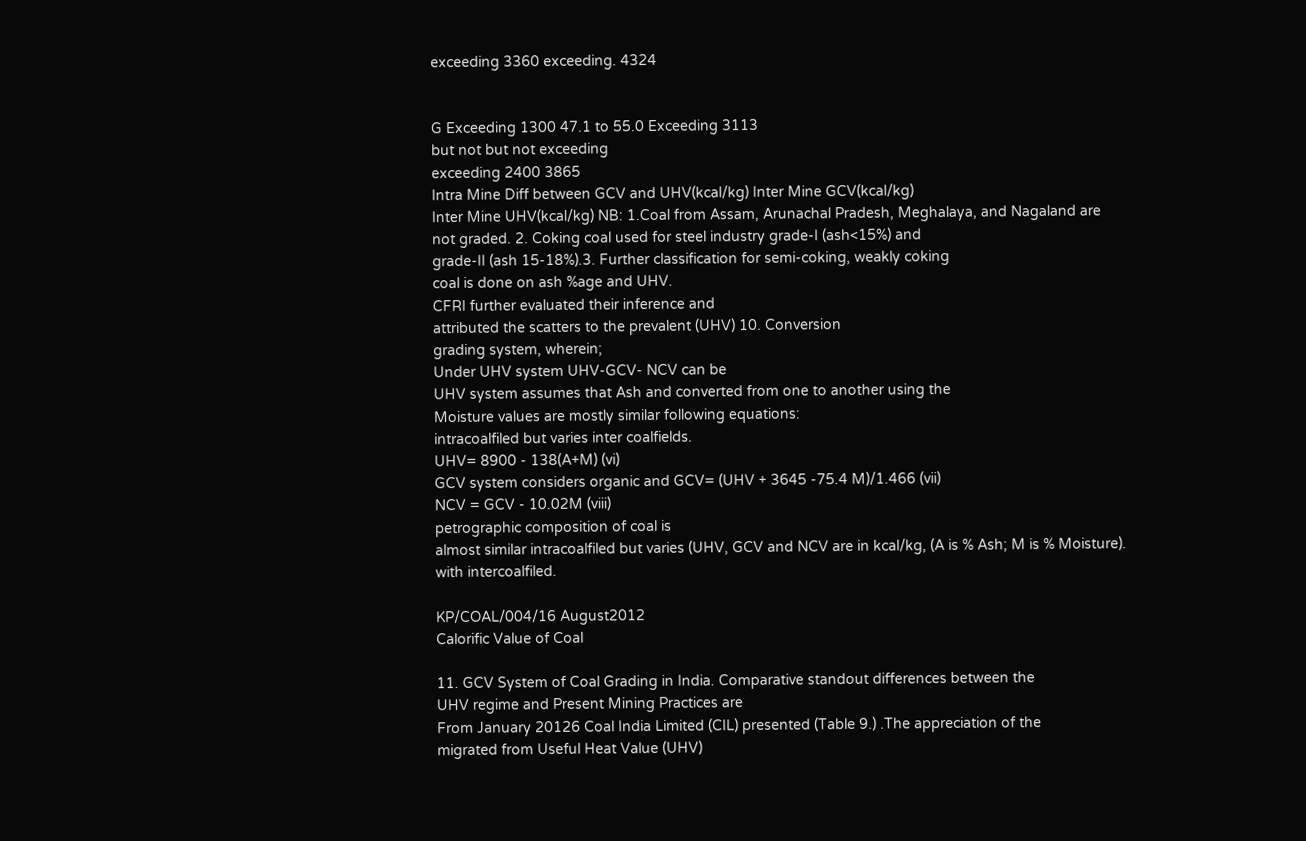exceeding 3360 exceeding. 4324


G Exceeding 1300 47.1 to 55.0 Exceeding 3113
but not but not exceeding
exceeding 2400 3865
Intra Mine Diff between GCV and UHV(kcal/kg) Inter Mine GCV(kcal/kg)
Inter Mine UHV(kcal/kg) NB: 1.Coal from Assam, Arunachal Pradesh, Meghalaya, and Nagaland are
not graded. 2. Coking coal used for steel industry grade-I (ash<15%) and
grade-II (ash 15-18%).3. Further classification for semi-coking, weakly coking
coal is done on ash %age and UHV.
CFRI further evaluated their inference and
attributed the scatters to the prevalent (UHV) 10. Conversion
grading system, wherein;
Under UHV system UHV-GCV- NCV can be
UHV system assumes that Ash and converted from one to another using the
Moisture values are mostly similar following equations:
intracoalfiled but varies inter coalfields.
UHV= 8900 - 138(A+M) (vi)
GCV system considers organic and GCV= (UHV + 3645 -75.4 M)/1.466 (vii)
NCV = GCV - 10.02M (viii)
petrographic composition of coal is
almost similar intracoalfiled but varies (UHV, GCV and NCV are in kcal/kg, (A is % Ash; M is % Moisture).
with intercoalfiled.

KP/COAL/004/16 August2012
Calorific Value of Coal

11. GCV System of Coal Grading in India. Comparative standout differences between the
UHV regime and Present Mining Practices are
From January 20126 Coal India Limited (CIL) presented (Table 9.) .The appreciation of the
migrated from Useful Heat Value (UHV)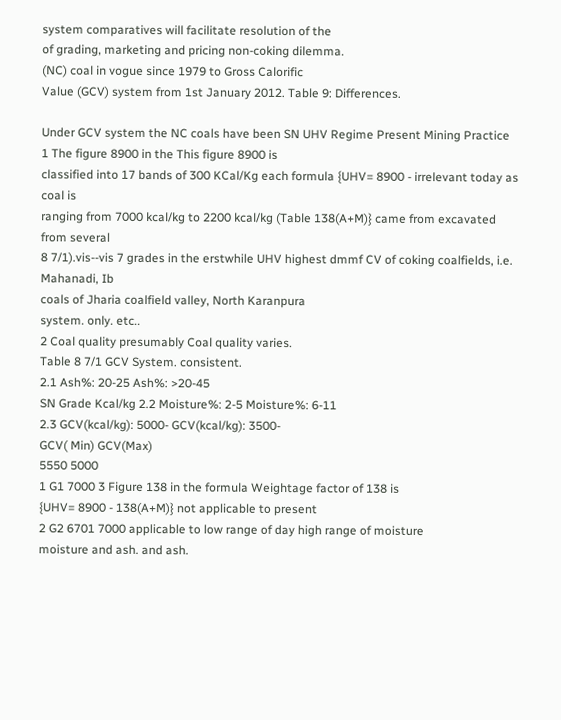system comparatives will facilitate resolution of the
of grading, marketing and pricing non-coking dilemma.
(NC) coal in vogue since 1979 to Gross Calorific
Value (GCV) system from 1st January 2012. Table 9: Differences.

Under GCV system the NC coals have been SN UHV Regime Present Mining Practice
1 The figure 8900 in the This figure 8900 is
classified into 17 bands of 300 KCal/Kg each formula {UHV= 8900 - irrelevant today as coal is
ranging from 7000 kcal/kg to 2200 kcal/kg (Table 138(A+M)} came from excavated from several
8 7/1).vis--vis 7 grades in the erstwhile UHV highest dmmf CV of coking coalfields, i.e. Mahanadi, Ib
coals of Jharia coalfield valley, North Karanpura
system. only. etc..
2 Coal quality presumably Coal quality varies.
Table 8 7/1 GCV System. consistent.
2.1 Ash%: 20-25 Ash%: >20-45
SN Grade Kcal/kg 2.2 Moisture%: 2-5 Moisture%: 6-11
2.3 GCV(kcal/kg): 5000- GCV(kcal/kg): 3500-
GCV( Min) GCV(Max)
5550 5000
1 G1 7000 3 Figure 138 in the formula Weightage factor of 138 is
{UHV= 8900 - 138(A+M)} not applicable to present
2 G2 6701 7000 applicable to low range of day high range of moisture
moisture and ash. and ash.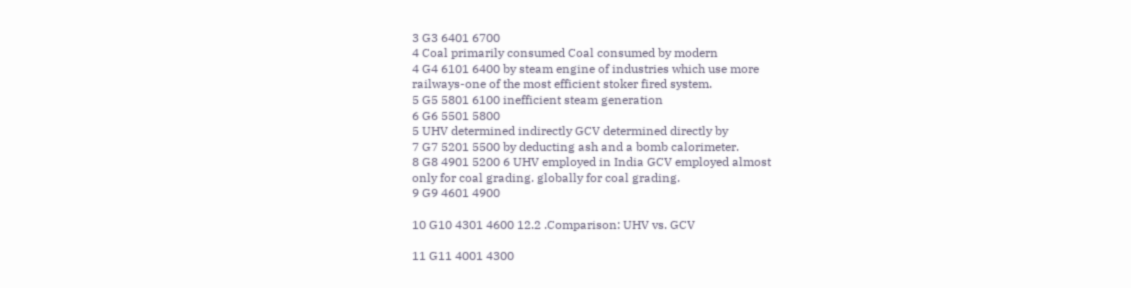3 G3 6401 6700
4 Coal primarily consumed Coal consumed by modern
4 G4 6101 6400 by steam engine of industries which use more
railways-one of the most efficient stoker fired system.
5 G5 5801 6100 inefficient steam generation
6 G6 5501 5800
5 UHV determined indirectly GCV determined directly by
7 G7 5201 5500 by deducting ash and a bomb calorimeter.
8 G8 4901 5200 6 UHV employed in India GCV employed almost
only for coal grading. globally for coal grading.
9 G9 4601 4900

10 G10 4301 4600 12.2 .Comparison: UHV vs. GCV

11 G11 4001 4300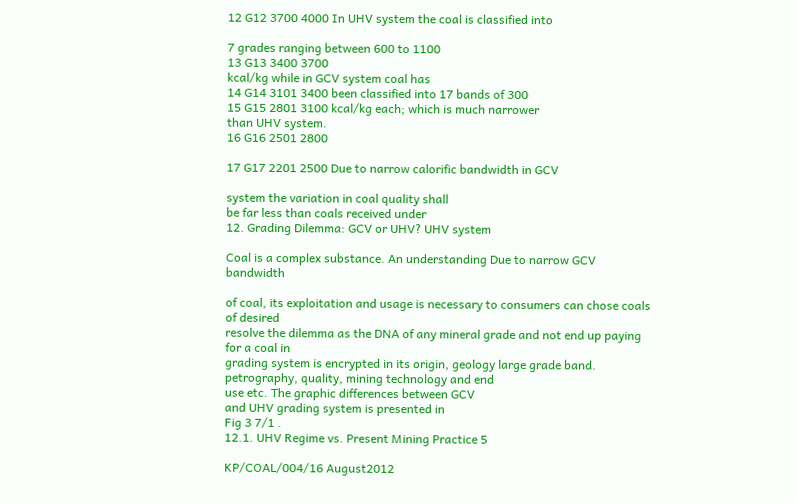12 G12 3700 4000 In UHV system the coal is classified into

7 grades ranging between 600 to 1100
13 G13 3400 3700
kcal/kg while in GCV system coal has
14 G14 3101 3400 been classified into 17 bands of 300
15 G15 2801 3100 kcal/kg each; which is much narrower
than UHV system.
16 G16 2501 2800

17 G17 2201 2500 Due to narrow calorific bandwidth in GCV

system the variation in coal quality shall
be far less than coals received under
12. Grading Dilemma: GCV or UHV? UHV system

Coal is a complex substance. An understanding Due to narrow GCV bandwidth

of coal, its exploitation and usage is necessary to consumers can chose coals of desired
resolve the dilemma as the DNA of any mineral grade and not end up paying for a coal in
grading system is encrypted in its origin, geology large grade band.
petrography, quality, mining technology and end
use etc. The graphic differences between GCV
and UHV grading system is presented in
Fig 3 7/1 .
12.1. UHV Regime vs. Present Mining Practice 5

KP/COAL/004/16 August2012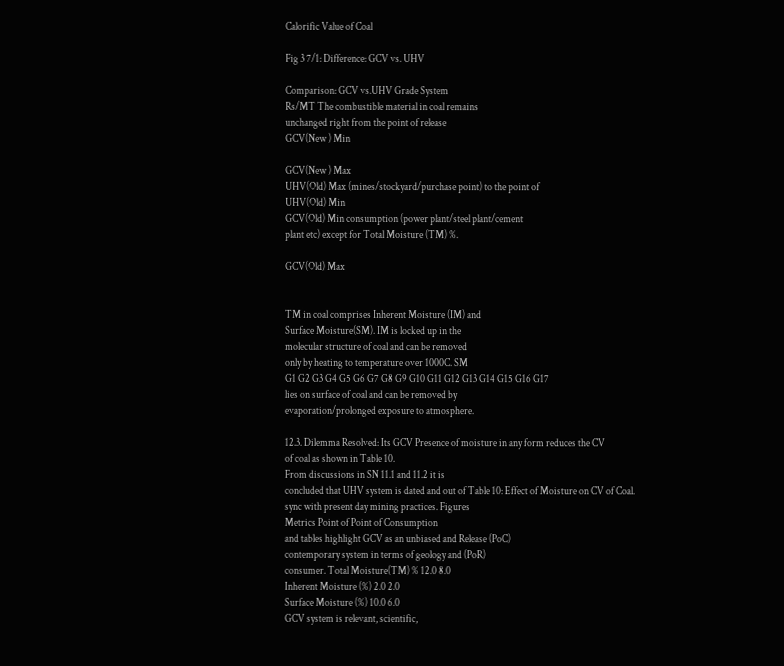Calorific Value of Coal

Fig 3 7/1: Difference: GCV vs. UHV

Comparison: GCV vs.UHV Grade System
Rs/MT The combustible material in coal remains
unchanged right from the point of release
GCV(New ) Min

GCV(New ) Max
UHV(Old) Max (mines/stockyard/purchase point) to the point of
UHV(Old) Min
GCV(Old) Min consumption (power plant/steel plant/cement
plant etc) except for Total Moisture (TM) %.

GCV(Old) Max


TM in coal comprises Inherent Moisture (IM) and
Surface Moisture(SM). IM is locked up in the
molecular structure of coal and can be removed
only by heating to temperature over 1000C. SM
G1 G2 G3 G4 G5 G6 G7 G8 G9 G10 G11 G12 G13 G14 G15 G16 G17
lies on surface of coal and can be removed by
evaporation/prolonged exposure to atmosphere.

12.3. Dilemma Resolved: Its GCV Presence of moisture in any form reduces the CV
of coal as shown in Table 10.
From discussions in SN 11.1 and 11.2 it is
concluded that UHV system is dated and out of Table 10: Effect of Moisture on CV of Coal.
sync with present day mining practices. Figures
Metrics Point of Point of Consumption
and tables highlight GCV as an unbiased and Release (PoC)
contemporary system in terms of geology and (PoR)
consumer. Total Moisture(TM) % 12.0 8.0
Inherent Moisture (%) 2.0 2.0
Surface Moisture (%) 10.0 6.0
GCV system is relevant, scientific,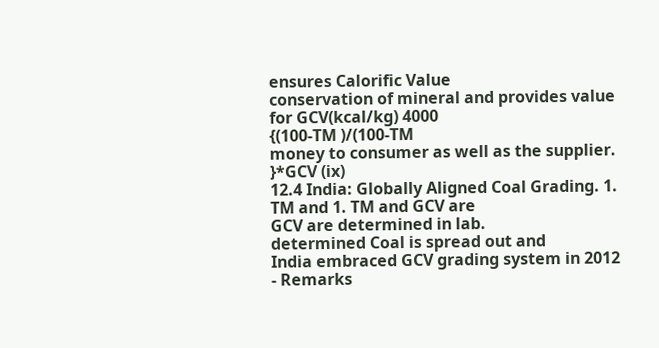ensures Calorific Value
conservation of mineral and provides value for GCV(kcal/kg) 4000
{(100-TM )/(100-TM
money to consumer as well as the supplier. }*GCV (ix)
12.4 India: Globally Aligned Coal Grading. 1. TM and 1. TM and GCV are
GCV are determined in lab.
determined Coal is spread out and
India embraced GCV grading system in 2012 - Remarks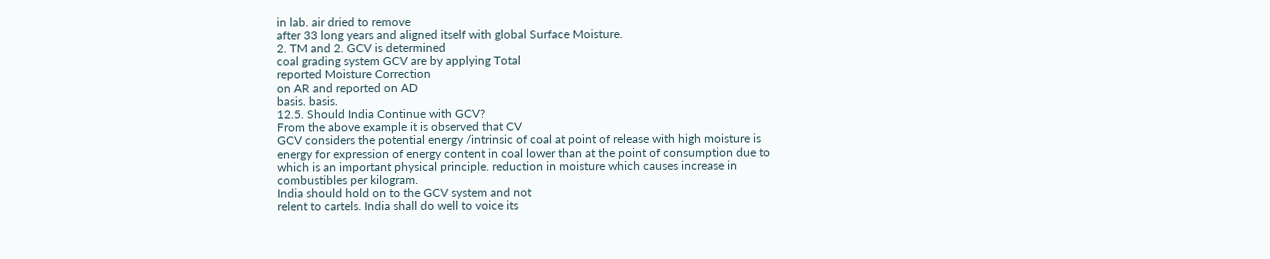in lab. air dried to remove
after 33 long years and aligned itself with global Surface Moisture.
2. TM and 2. GCV is determined
coal grading system GCV are by applying Total
reported Moisture Correction
on AR and reported on AD
basis. basis.
12.5. Should India Continue with GCV?
From the above example it is observed that CV
GCV considers the potential energy /intrinsic of coal at point of release with high moisture is
energy for expression of energy content in coal lower than at the point of consumption due to
which is an important physical principle. reduction in moisture which causes increase in
combustibles per kilogram.
India should hold on to the GCV system and not
relent to cartels. India shall do well to voice its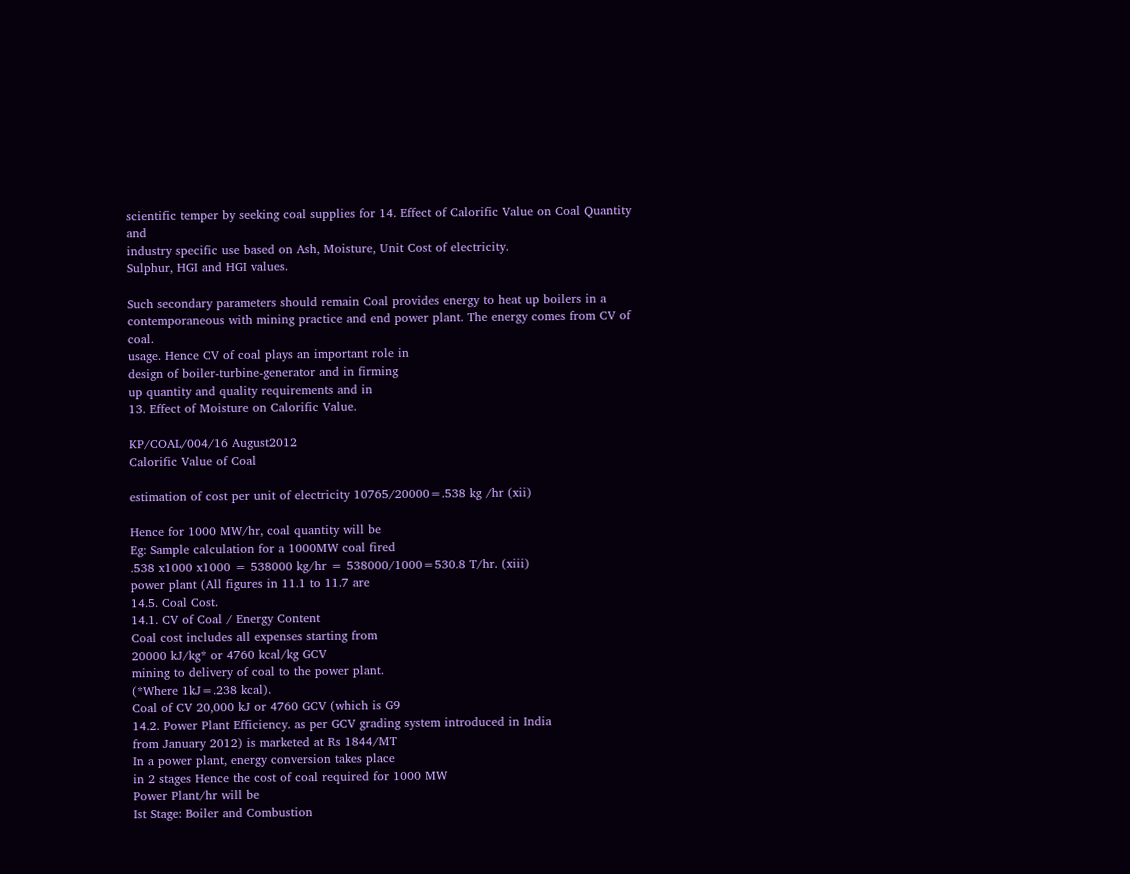scientific temper by seeking coal supplies for 14. Effect of Calorific Value on Coal Quantity and
industry specific use based on Ash, Moisture, Unit Cost of electricity.
Sulphur, HGI and HGI values.

Such secondary parameters should remain Coal provides energy to heat up boilers in a
contemporaneous with mining practice and end power plant. The energy comes from CV of coal.
usage. Hence CV of coal plays an important role in
design of boiler-turbine-generator and in firming
up quantity and quality requirements and in
13. Effect of Moisture on Calorific Value.

KP/COAL/004/16 August2012
Calorific Value of Coal

estimation of cost per unit of electricity 10765/20000=.538 kg /hr (xii)

Hence for 1000 MW/hr, coal quantity will be
Eg: Sample calculation for a 1000MW coal fired
.538 x1000 x1000 = 538000 kg/hr = 538000/1000=530.8 T/hr. (xiii)
power plant (All figures in 11.1 to 11.7 are
14.5. Coal Cost.
14.1. CV of Coal / Energy Content
Coal cost includes all expenses starting from
20000 kJ/kg* or 4760 kcal/kg GCV
mining to delivery of coal to the power plant.
(*Where 1kJ=.238 kcal).
Coal of CV 20,000 kJ or 4760 GCV (which is G9
14.2. Power Plant Efficiency. as per GCV grading system introduced in India
from January 2012) is marketed at Rs 1844/MT
In a power plant, energy conversion takes place
in 2 stages Hence the cost of coal required for 1000 MW
Power Plant/hr will be
Ist Stage: Boiler and Combustion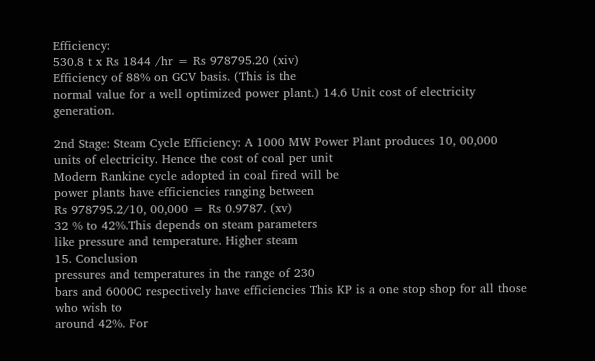Efficiency:
530.8 t x Rs 1844 /hr = Rs 978795.20 (xiv)
Efficiency of 88% on GCV basis. (This is the
normal value for a well optimized power plant.) 14.6 Unit cost of electricity generation.

2nd Stage: Steam Cycle Efficiency: A 1000 MW Power Plant produces 10, 00,000
units of electricity. Hence the cost of coal per unit
Modern Rankine cycle adopted in coal fired will be
power plants have efficiencies ranging between
Rs 978795.2/10, 00,000 = Rs 0.9787. (xv)
32 % to 42%.This depends on steam parameters
like pressure and temperature. Higher steam
15. Conclusion
pressures and temperatures in the range of 230
bars and 6000C respectively have efficiencies This KP is a one stop shop for all those who wish to
around 42%. For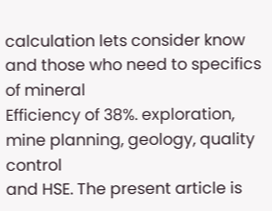calculation lets consider know and those who need to specifics of mineral
Efficiency of 38%. exploration, mine planning, geology, quality control
and HSE. The present article is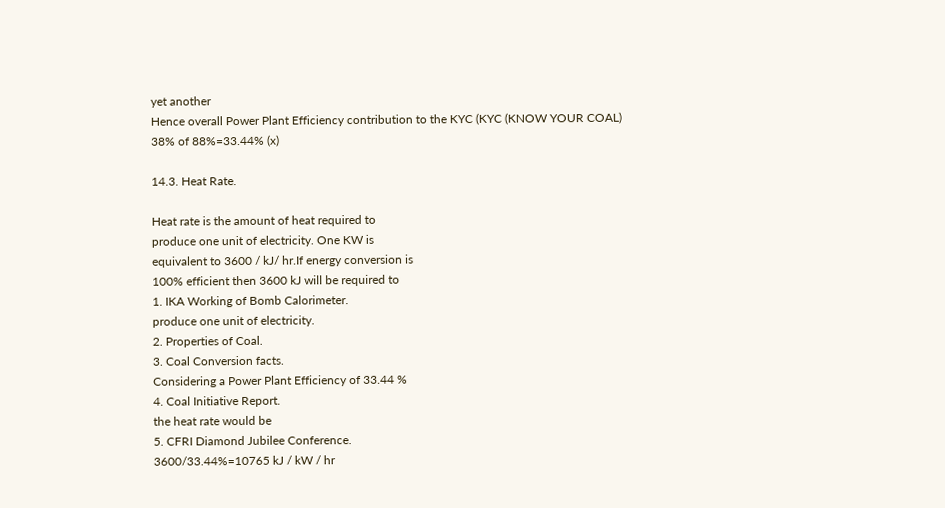yet another
Hence overall Power Plant Efficiency contribution to the KYC (KYC (KNOW YOUR COAL)
38% of 88%=33.44% (x)

14.3. Heat Rate.

Heat rate is the amount of heat required to
produce one unit of electricity. One KW is
equivalent to 3600 / kJ/ hr.If energy conversion is
100% efficient then 3600 kJ will be required to
1. IKA Working of Bomb Calorimeter.
produce one unit of electricity.
2. Properties of Coal.
3. Coal Conversion facts.
Considering a Power Plant Efficiency of 33.44 %
4. Coal Initiative Report.
the heat rate would be
5. CFRI Diamond Jubilee Conference.
3600/33.44%=10765 kJ / kW / hr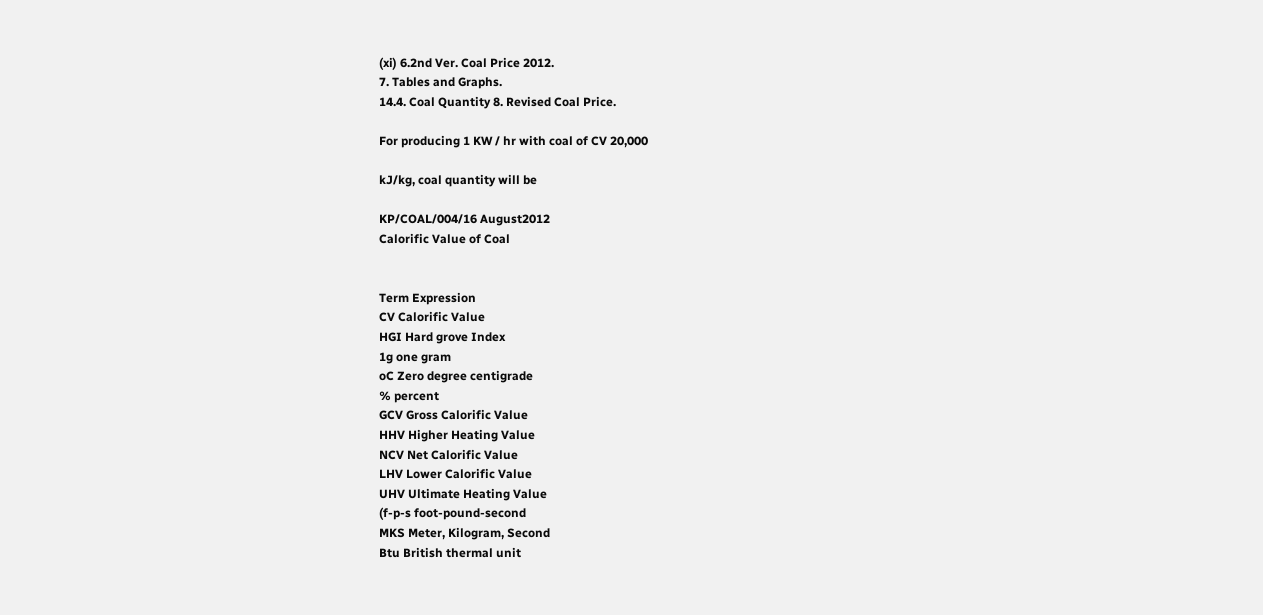(xi) 6.2nd Ver. Coal Price 2012.
7. Tables and Graphs.
14.4. Coal Quantity 8. Revised Coal Price.

For producing 1 KW / hr with coal of CV 20,000

kJ/kg, coal quantity will be

KP/COAL/004/16 August2012
Calorific Value of Coal


Term Expression
CV Calorific Value
HGI Hard grove Index
1g one gram
oC Zero degree centigrade
% percent
GCV Gross Calorific Value
HHV Higher Heating Value
NCV Net Calorific Value
LHV Lower Calorific Value
UHV Ultimate Heating Value
(f-p-s foot-pound-second
MKS Meter, Kilogram, Second
Btu British thermal unit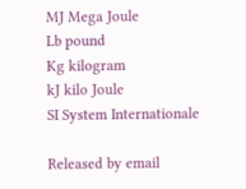MJ Mega Joule
Lb pound
Kg kilogram
kJ kilo Joule
SI System Internationale

Released by email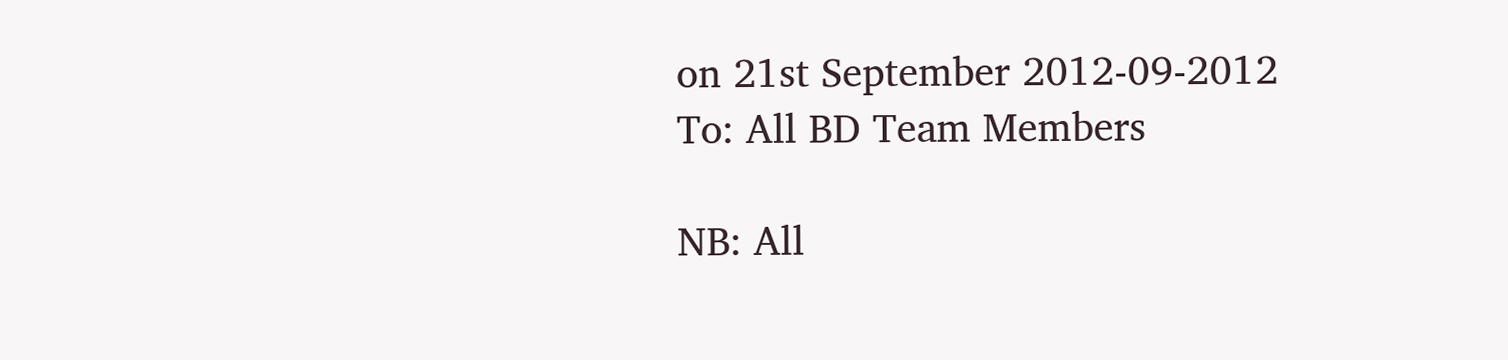on 21st September 2012-09-2012
To: All BD Team Members

NB: All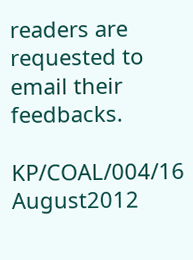readers are requested to email their feedbacks.

KP/COAL/004/16 August2012